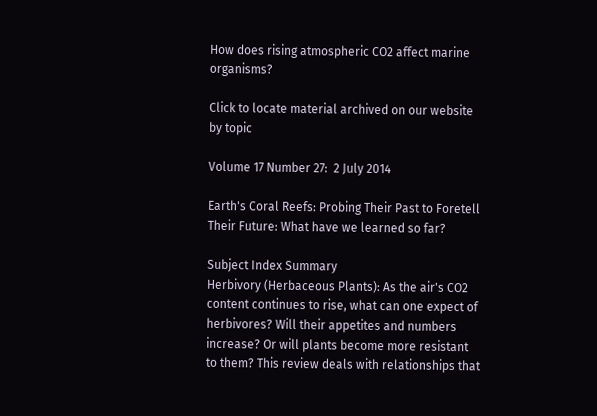How does rising atmospheric CO2 affect marine organisms?

Click to locate material archived on our website by topic

Volume 17 Number 27:  2 July 2014

Earth's Coral Reefs: Probing Their Past to Foretell Their Future: What have we learned so far?

Subject Index Summary
Herbivory (Herbaceous Plants): As the air's CO2 content continues to rise, what can one expect of herbivores? Will their appetites and numbers increase? Or will plants become more resistant to them? This review deals with relationships that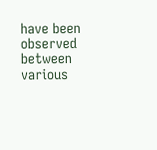have been observed between various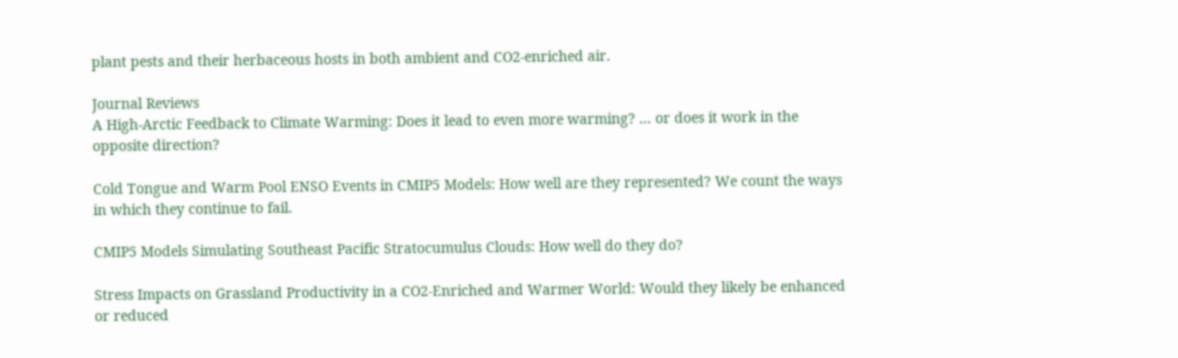plant pests and their herbaceous hosts in both ambient and CO2-enriched air.

Journal Reviews
A High-Arctic Feedback to Climate Warming: Does it lead to even more warming? ... or does it work in the opposite direction?

Cold Tongue and Warm Pool ENSO Events in CMIP5 Models: How well are they represented? We count the ways in which they continue to fail.

CMIP5 Models Simulating Southeast Pacific Stratocumulus Clouds: How well do they do?

Stress Impacts on Grassland Productivity in a CO2-Enriched and Warmer World: Would they likely be enhanced or reduced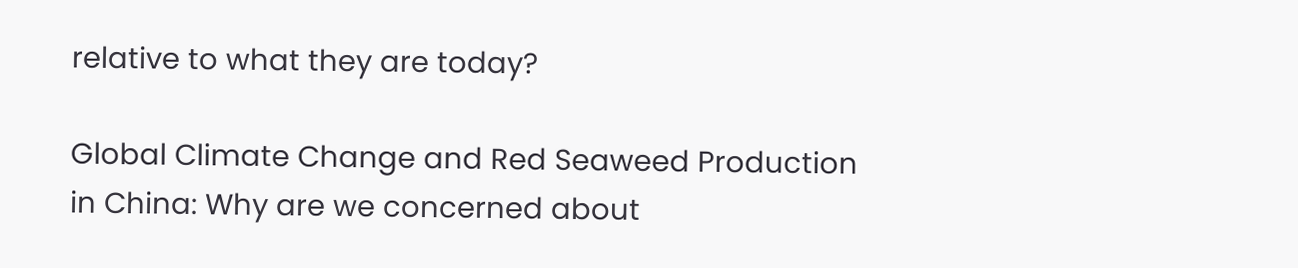relative to what they are today?

Global Climate Change and Red Seaweed Production in China: Why are we concerned about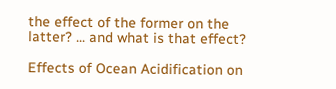the effect of the former on the latter? ... and what is that effect?

Effects of Ocean Acidification on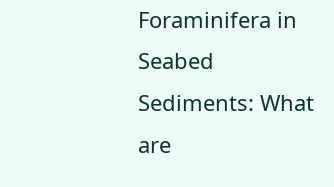Foraminifera in Seabed Sediments: What are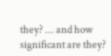they? ... and how significant are they?